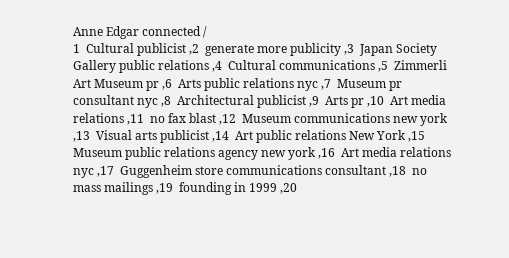Anne Edgar connected /
1  Cultural publicist ,2  generate more publicity ,3  Japan Society Gallery public relations ,4  Cultural communications ,5  Zimmerli Art Museum pr ,6  Arts public relations nyc ,7  Museum pr consultant nyc ,8  Architectural publicist ,9  Arts pr ,10  Art media relations ,11  no fax blast ,12  Museum communications new york ,13  Visual arts publicist ,14  Art public relations New York ,15  Museum public relations agency new york ,16  Art media relations nyc ,17  Guggenheim store communications consultant ,18  no mass mailings ,19  founding in 1999 ,20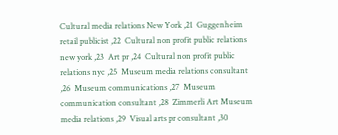Cultural media relations New York ,21  Guggenheim retail publicist ,22  Cultural non profit public relations new york ,23  Art pr ,24  Cultural non profit public relations nyc ,25  Museum media relations consultant ,26  Museum communications ,27  Museum communication consultant ,28  Zimmerli Art Museum media relations ,29  Visual arts pr consultant ,30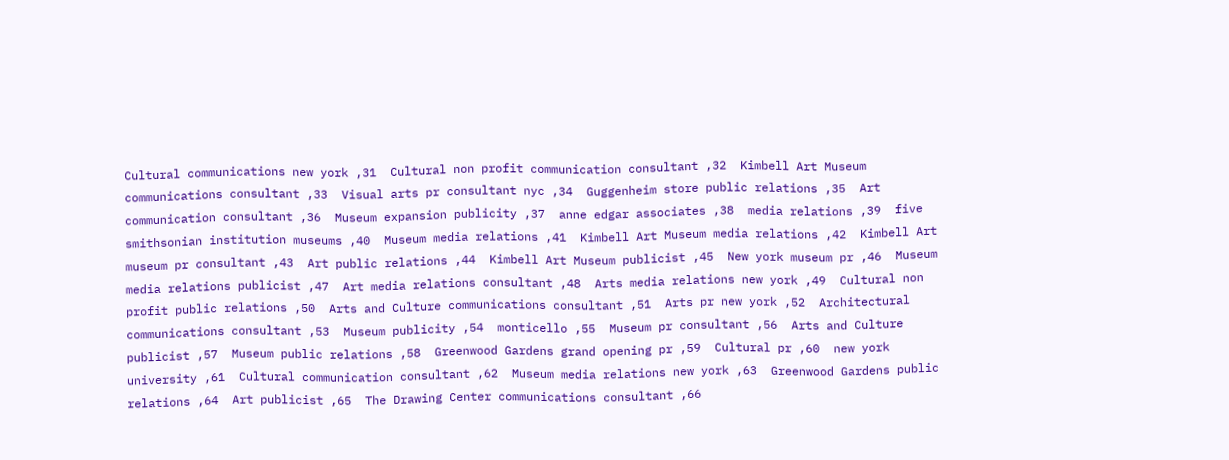Cultural communications new york ,31  Cultural non profit communication consultant ,32  Kimbell Art Museum communications consultant ,33  Visual arts pr consultant nyc ,34  Guggenheim store public relations ,35  Art communication consultant ,36  Museum expansion publicity ,37  anne edgar associates ,38  media relations ,39  five smithsonian institution museums ,40  Museum media relations ,41  Kimbell Art Museum media relations ,42  Kimbell Art museum pr consultant ,43  Art public relations ,44  Kimbell Art Museum publicist ,45  New york museum pr ,46  Museum media relations publicist ,47  Art media relations consultant ,48  Arts media relations new york ,49  Cultural non profit public relations ,50  Arts and Culture communications consultant ,51  Arts pr new york ,52  Architectural communications consultant ,53  Museum publicity ,54  monticello ,55  Museum pr consultant ,56  Arts and Culture publicist ,57  Museum public relations ,58  Greenwood Gardens grand opening pr ,59  Cultural pr ,60  new york university ,61  Cultural communication consultant ,62  Museum media relations new york ,63  Greenwood Gardens public relations ,64  Art publicist ,65  The Drawing Center communications consultant ,66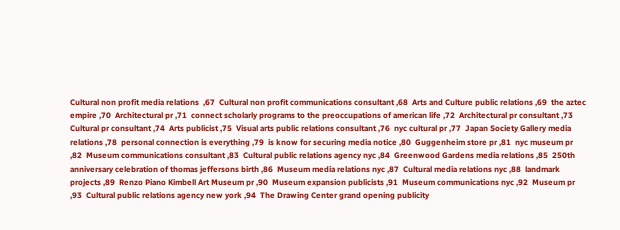Cultural non profit media relations  ,67  Cultural non profit communications consultant ,68  Arts and Culture public relations ,69  the aztec empire ,70  Architectural pr ,71  connect scholarly programs to the preoccupations of american life ,72  Architectural pr consultant ,73  Cultural pr consultant ,74  Arts publicist ,75  Visual arts public relations consultant ,76  nyc cultural pr ,77  Japan Society Gallery media relations ,78  personal connection is everything ,79  is know for securing media notice ,80  Guggenheim store pr ,81  nyc museum pr ,82  Museum communications consultant ,83  Cultural public relations agency nyc ,84  Greenwood Gardens media relations ,85  250th anniversary celebration of thomas jeffersons birth ,86  Museum media relations nyc ,87  Cultural media relations nyc ,88  landmark projects ,89  Renzo Piano Kimbell Art Museum pr ,90  Museum expansion publicists ,91  Museum communications nyc ,92  Museum pr ,93  Cultural public relations agency new york ,94  The Drawing Center grand opening publicity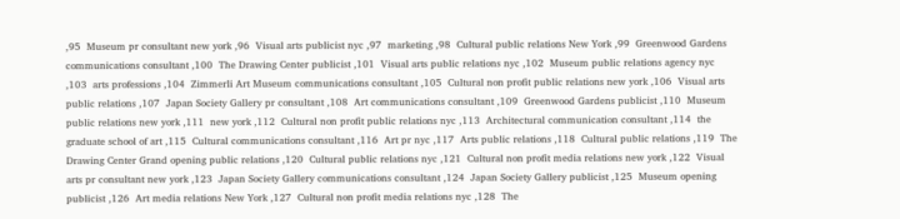,95  Museum pr consultant new york ,96  Visual arts publicist nyc ,97  marketing ,98  Cultural public relations New York ,99  Greenwood Gardens communications consultant ,100  The Drawing Center publicist ,101  Visual arts public relations nyc ,102  Museum public relations agency nyc ,103  arts professions ,104  Zimmerli Art Museum communications consultant ,105  Cultural non profit public relations new york ,106  Visual arts public relations ,107  Japan Society Gallery pr consultant ,108  Art communications consultant ,109  Greenwood Gardens publicist ,110  Museum public relations new york ,111  new york ,112  Cultural non profit public relations nyc ,113  Architectural communication consultant ,114  the graduate school of art ,115  Cultural communications consultant ,116  Art pr nyc ,117  Arts public relations ,118  Cultural public relations ,119  The Drawing Center Grand opening public relations ,120  Cultural public relations nyc ,121  Cultural non profit media relations new york ,122  Visual arts pr consultant new york ,123  Japan Society Gallery communications consultant ,124  Japan Society Gallery publicist ,125  Museum opening publicist ,126  Art media relations New York ,127  Cultural non profit media relations nyc ,128  The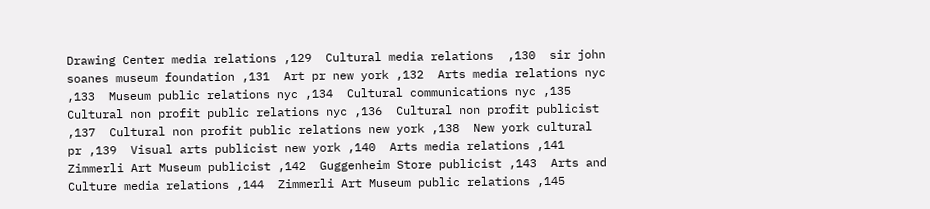Drawing Center media relations ,129  Cultural media relations  ,130  sir john soanes museum foundation ,131  Art pr new york ,132  Arts media relations nyc ,133  Museum public relations nyc ,134  Cultural communications nyc ,135  Cultural non profit public relations nyc ,136  Cultural non profit publicist ,137  Cultural non profit public relations new york ,138  New york cultural pr ,139  Visual arts publicist new york ,140  Arts media relations ,141  Zimmerli Art Museum publicist ,142  Guggenheim Store publicist ,143  Arts and Culture media relations ,144  Zimmerli Art Museum public relations ,145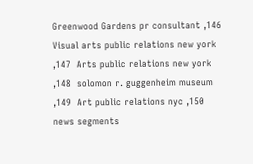Greenwood Gardens pr consultant ,146  Visual arts public relations new york ,147  Arts public relations new york ,148  solomon r. guggenheim museum ,149  Art public relations nyc ,150  news segments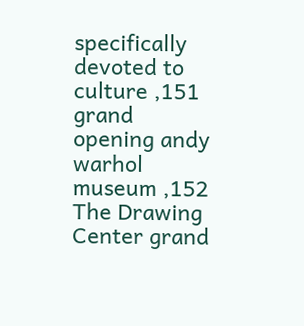specifically devoted to culture ,151  grand opening andy warhol museum ,152  The Drawing Center grand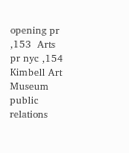opening pr ,153  Arts pr nyc ,154  Kimbell Art Museum public relations